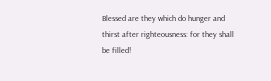Blessed are they which do hunger and thirst after righteousness: for they shall be filled!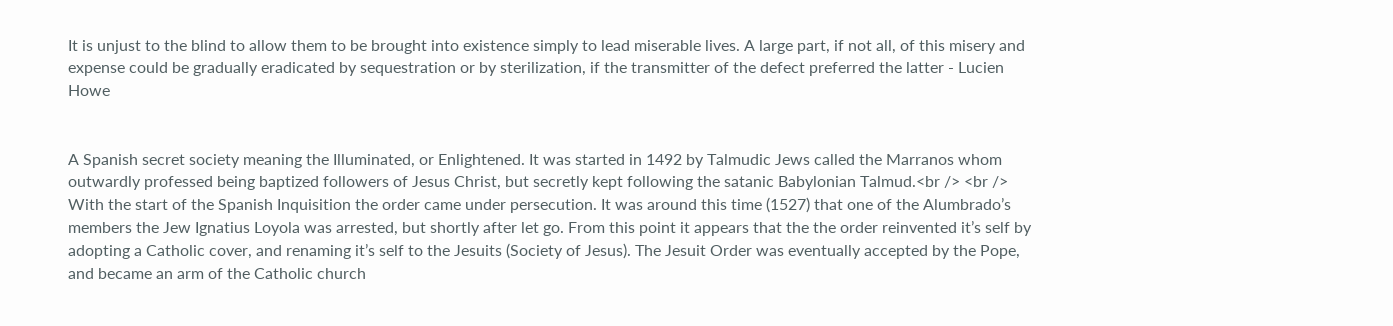It is unjust to the blind to allow them to be brought into existence simply to lead miserable lives. A large part, if not all, of this misery and expense could be gradually eradicated by sequestration or by sterilization, if the transmitter of the defect preferred the latter - Lucien Howe


A Spanish secret society meaning the Illuminated, or Enlightened. It was started in 1492 by Talmudic Jews called the Marranos whom outwardly professed being baptized followers of Jesus Christ, but secretly kept following the satanic Babylonian Talmud.<br /> <br /> With the start of the Spanish Inquisition the order came under persecution. It was around this time (1527) that one of the Alumbrado’s members the Jew Ignatius Loyola was arrested, but shortly after let go. From this point it appears that the the order reinvented it’s self by adopting a Catholic cover, and renaming it’s self to the Jesuits (Society of Jesus). The Jesuit Order was eventually accepted by the Pope, and became an arm of the Catholic church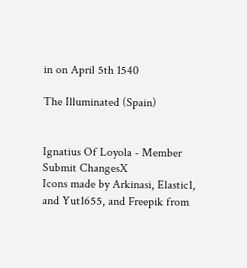in on April 5th 1540

The Illuminated (Spain)


Ignatius Of Loyola - Member
Submit ChangesX
Icons made by Arkinasi, Elastic1, and Yut1655, and Freepik from